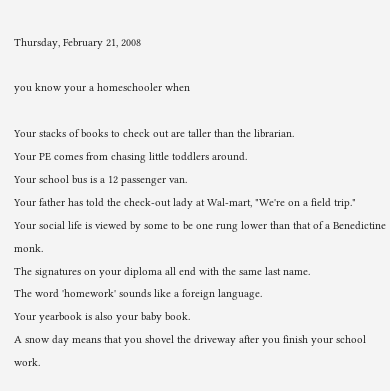Thursday, February 21, 2008

you know your a homeschooler when

Your stacks of books to check out are taller than the librarian.
Your PE comes from chasing little toddlers around.
Your school bus is a 12 passenger van.
Your father has told the check-out lady at Wal-mart, "We're on a field trip."
Your social life is viewed by some to be one rung lower than that of a Benedictine monk.
The signatures on your diploma all end with the same last name.
The word 'homework' sounds like a foreign language.
Your yearbook is also your baby book.
A snow day means that you shovel the driveway after you finish your school work.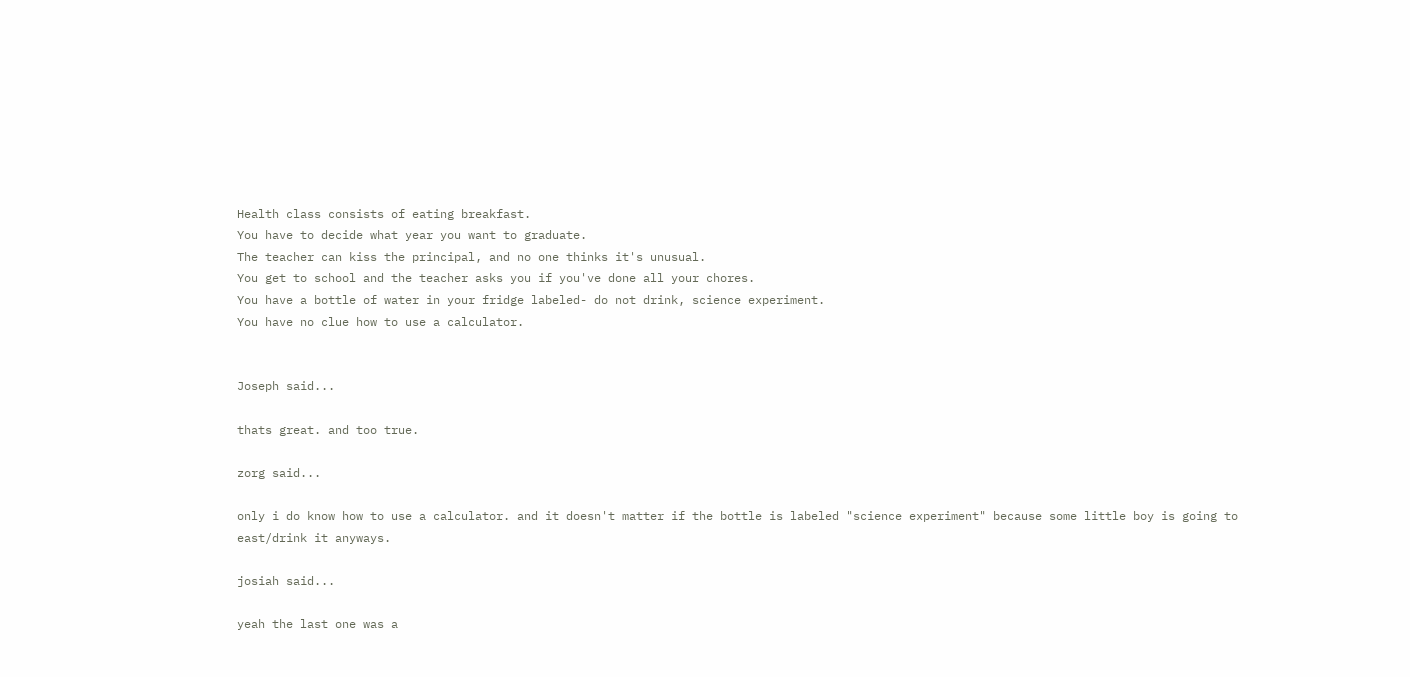Health class consists of eating breakfast.
You have to decide what year you want to graduate.
The teacher can kiss the principal, and no one thinks it's unusual.
You get to school and the teacher asks you if you've done all your chores.
You have a bottle of water in your fridge labeled- do not drink, science experiment.
You have no clue how to use a calculator.


Joseph said...

thats great. and too true.

zorg said...

only i do know how to use a calculator. and it doesn't matter if the bottle is labeled "science experiment" because some little boy is going to east/drink it anyways.

josiah said...

yeah the last one was a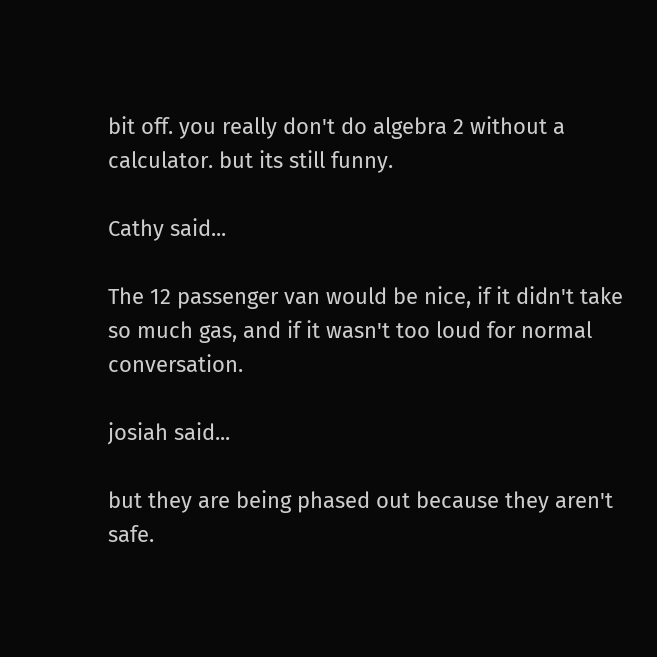bit off. you really don't do algebra 2 without a calculator. but its still funny.

Cathy said...

The 12 passenger van would be nice, if it didn't take so much gas, and if it wasn't too loud for normal conversation.

josiah said...

but they are being phased out because they aren't safe.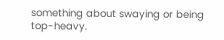something about swaying or being top-heavy.